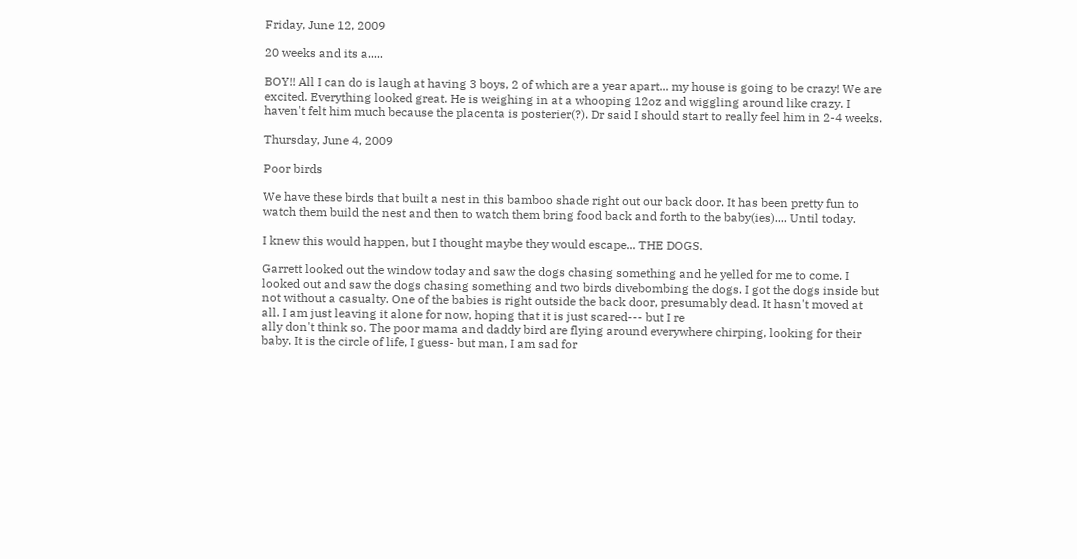Friday, June 12, 2009

20 weeks and its a.....

BOY!! All I can do is laugh at having 3 boys, 2 of which are a year apart... my house is going to be crazy! We are excited. Everything looked great. He is weighing in at a whooping 12oz and wiggling around like crazy. I haven't felt him much because the placenta is posterier(?). Dr said I should start to really feel him in 2-4 weeks.

Thursday, June 4, 2009

Poor birds

We have these birds that built a nest in this bamboo shade right out our back door. It has been pretty fun to watch them build the nest and then to watch them bring food back and forth to the baby(ies).... Until today.

I knew this would happen, but I thought maybe they would escape... THE DOGS.

Garrett looked out the window today and saw the dogs chasing something and he yelled for me to come. I looked out and saw the dogs chasing something and two birds divebombing the dogs. I got the dogs inside but not without a casualty. One of the babies is right outside the back door, presumably dead. It hasn't moved at all. I am just leaving it alone for now, hoping that it is just scared--- but I re
ally don't think so. The poor mama and daddy bird are flying around everywhere chirping, looking for their baby. It is the circle of life, I guess- but man, I am sad for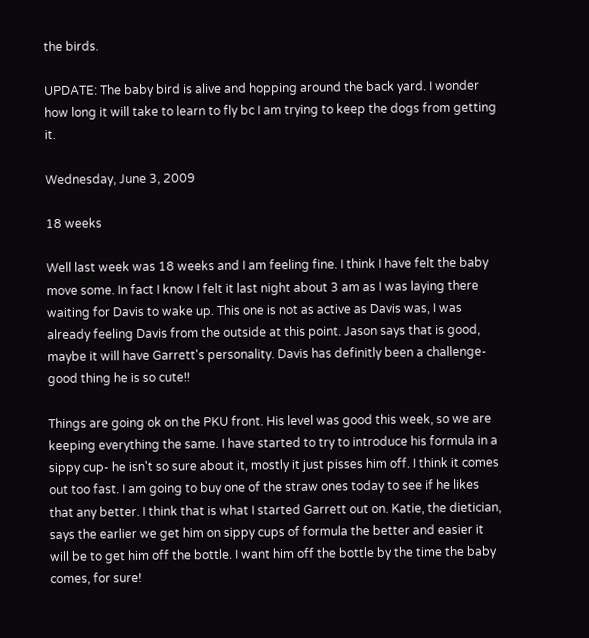the birds.

UPDATE: The baby bird is alive and hopping around the back yard. I wonder how long it will take to learn to fly bc I am trying to keep the dogs from getting it.

Wednesday, June 3, 2009

18 weeks

Well last week was 18 weeks and I am feeling fine. I think I have felt the baby move some. In fact I know I felt it last night about 3 am as I was laying there waiting for Davis to wake up. This one is not as active as Davis was, I was already feeling Davis from the outside at this point. Jason says that is good, maybe it will have Garrett's personality. Davis has definitly been a challenge- good thing he is so cute!!

Things are going ok on the PKU front. His level was good this week, so we are keeping everything the same. I have started to try to introduce his formula in a sippy cup- he isn't so sure about it, mostly it just pisses him off. I think it comes out too fast. I am going to buy one of the straw ones today to see if he likes that any better. I think that is what I started Garrett out on. Katie, the dietician, says the earlier we get him on sippy cups of formula the better and easier it will be to get him off the bottle. I want him off the bottle by the time the baby comes, for sure!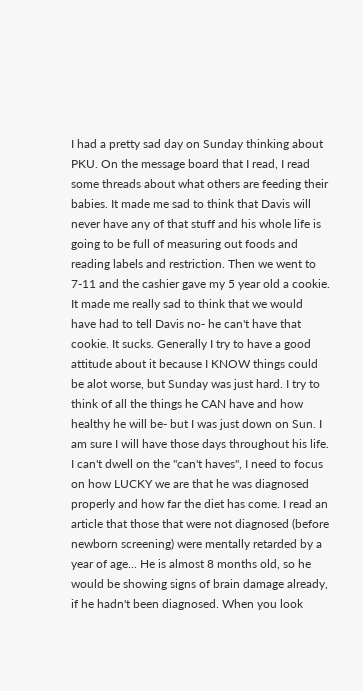I had a pretty sad day on Sunday thinking about PKU. On the message board that I read, I read some threads about what others are feeding their babies. It made me sad to think that Davis will never have any of that stuff and his whole life is going to be full of measuring out foods and reading labels and restriction. Then we went to 7-11 and the cashier gave my 5 year old a cookie. It made me really sad to think that we would have had to tell Davis no- he can't have that cookie. It sucks. Generally I try to have a good attitude about it because I KNOW things could be alot worse, but Sunday was just hard. I try to think of all the things he CAN have and how healthy he will be- but I was just down on Sun. I am sure I will have those days throughout his life. I can't dwell on the "can't haves", I need to focus on how LUCKY we are that he was diagnosed properly and how far the diet has come. I read an article that those that were not diagnosed (before newborn screening) were mentally retarded by a year of age... He is almost 8 months old, so he would be showing signs of brain damage already, if he hadn't been diagnosed. When you look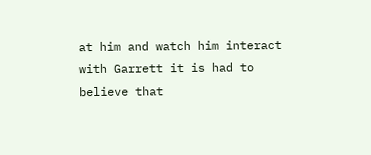at him and watch him interact with Garrett it is had to believe that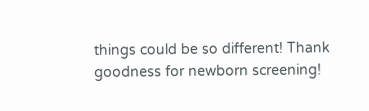things could be so different! Thank goodness for newborn screening!